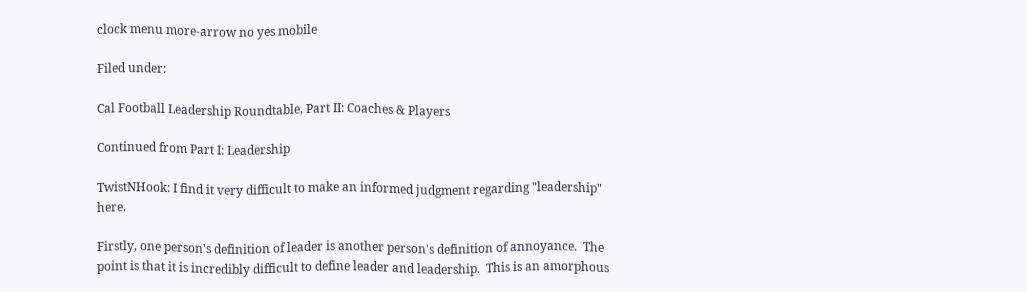clock menu more-arrow no yes mobile

Filed under:

Cal Football Leadership Roundtable, Part II: Coaches & Players

Continued from Part I: Leadership

TwistNHook: I find it very difficult to make an informed judgment regarding "leadership" here.

Firstly, one person's definition of leader is another person's definition of annoyance.  The point is that it is incredibly difficult to define leader and leadership.  This is an amorphous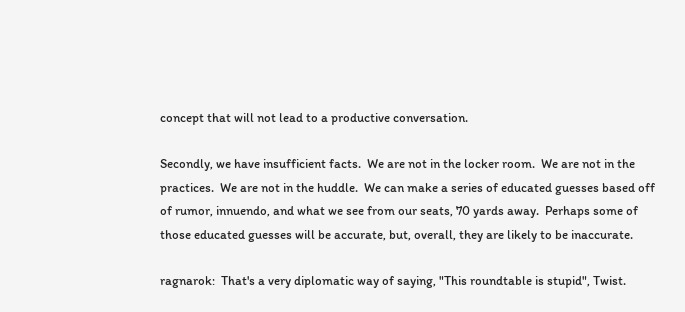concept that will not lead to a productive conversation.

Secondly, we have insufficient facts.  We are not in the locker room.  We are not in the practices.  We are not in the huddle.  We can make a series of educated guesses based off of rumor, innuendo, and what we see from our seats, 70 yards away.  Perhaps some of those educated guesses will be accurate, but, overall, they are likely to be inaccurate.

ragnarok:  That's a very diplomatic way of saying, "This roundtable is stupid", Twist.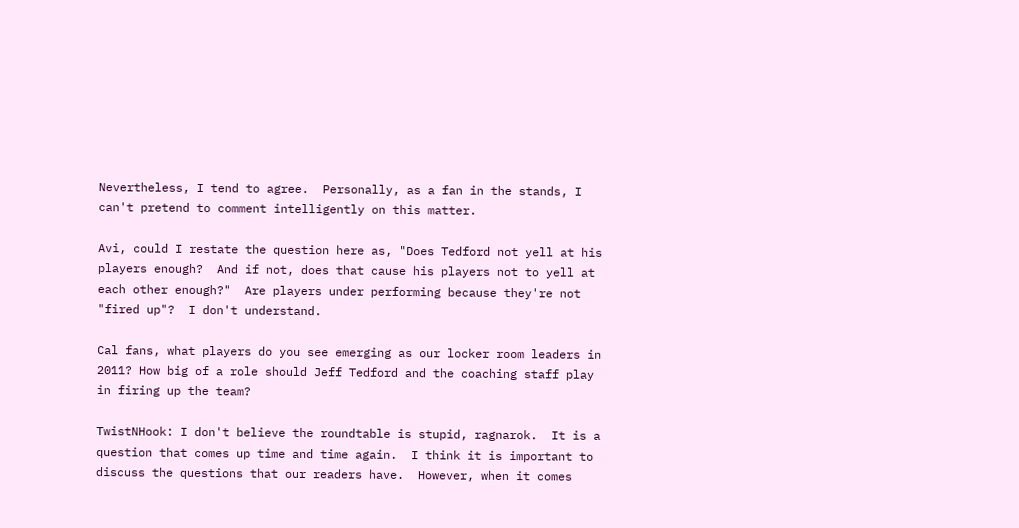Nevertheless, I tend to agree.  Personally, as a fan in the stands, I can't pretend to comment intelligently on this matter.

Avi, could I restate the question here as, "Does Tedford not yell at his players enough?  And if not, does that cause his players not to yell at each other enough?"  Are players under performing because they're not "fired up"?  I don't understand.

Cal fans, what players do you see emerging as our locker room leaders in 2011? How big of a role should Jeff Tedford and the coaching staff play in firing up the team?

TwistNHook: I don't believe the roundtable is stupid, ragnarok.  It is a question that comes up time and time again.  I think it is important to discuss the questions that our readers have.  However, when it comes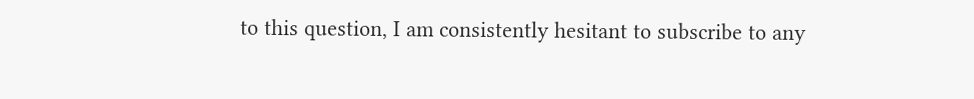to this question, I am consistently hesitant to subscribe to any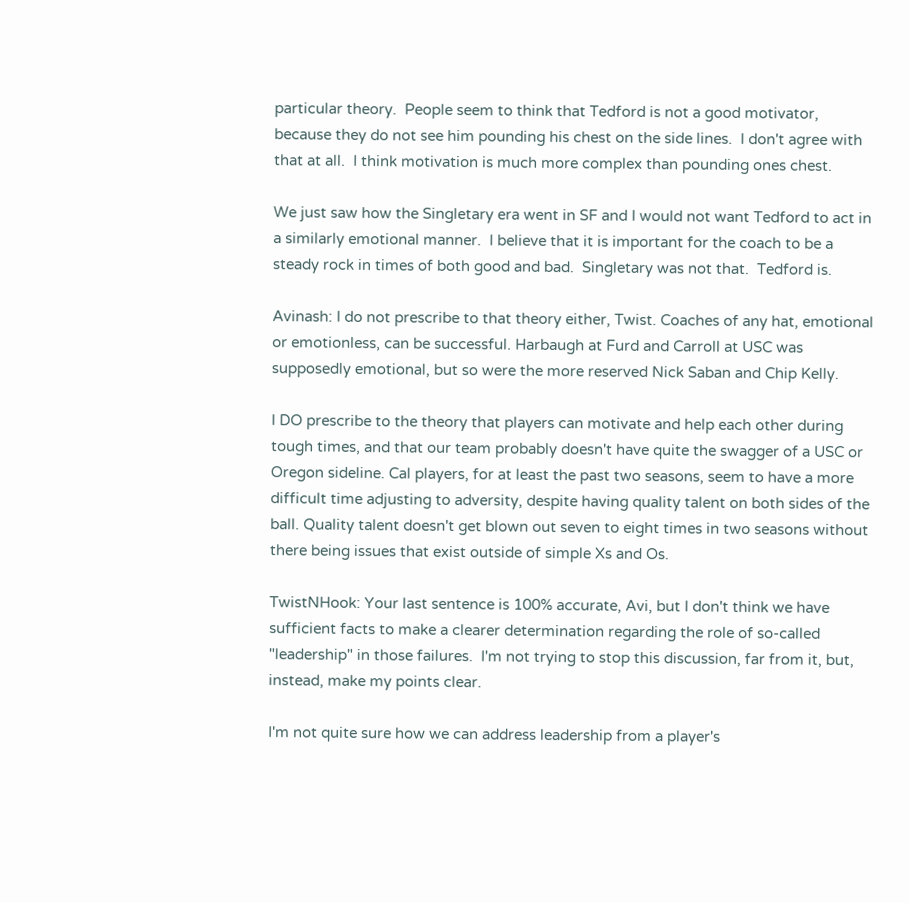particular theory.  People seem to think that Tedford is not a good motivator, because they do not see him pounding his chest on the side lines.  I don't agree with that at all.  I think motivation is much more complex than pounding ones chest.

We just saw how the Singletary era went in SF and I would not want Tedford to act in a similarly emotional manner.  I believe that it is important for the coach to be a steady rock in times of both good and bad.  Singletary was not that.  Tedford is.

Avinash: I do not prescribe to that theory either, Twist. Coaches of any hat, emotional or emotionless, can be successful. Harbaugh at Furd and Carroll at USC was supposedly emotional, but so were the more reserved Nick Saban and Chip Kelly.

I DO prescribe to the theory that players can motivate and help each other during tough times, and that our team probably doesn't have quite the swagger of a USC or Oregon sideline. Cal players, for at least the past two seasons, seem to have a more difficult time adjusting to adversity, despite having quality talent on both sides of the ball. Quality talent doesn't get blown out seven to eight times in two seasons without there being issues that exist outside of simple Xs and Os.

TwistNHook: Your last sentence is 100% accurate, Avi, but I don't think we have sufficient facts to make a clearer determination regarding the role of so-called "leadership" in those failures.  I'm not trying to stop this discussion, far from it, but, instead, make my points clear.

I'm not quite sure how we can address leadership from a player's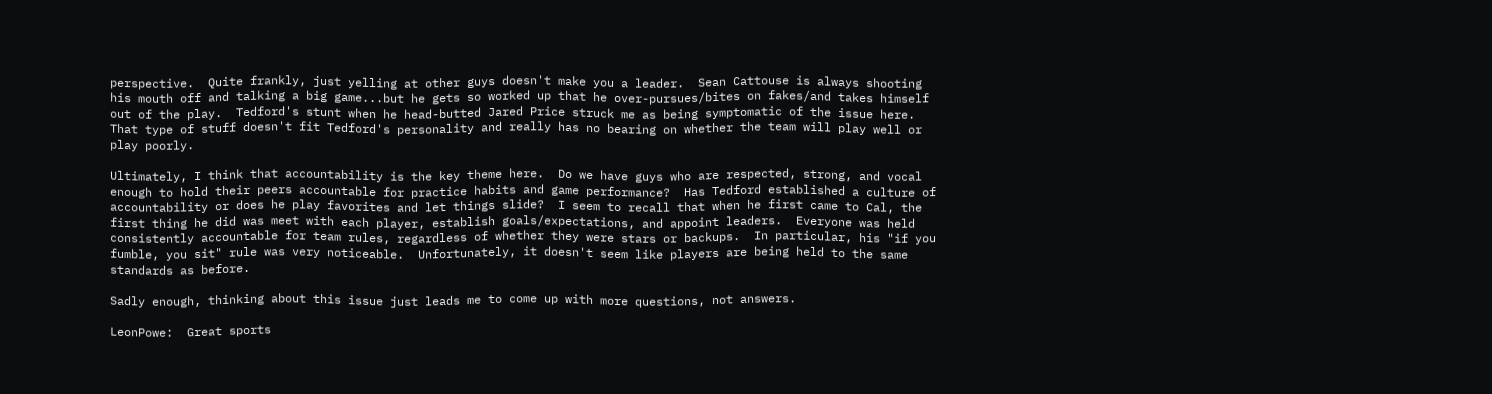perspective.  Quite frankly, just yelling at other guys doesn't make you a leader.  Sean Cattouse is always shooting his mouth off and talking a big game...but he gets so worked up that he over-pursues/bites on fakes/and takes himself out of the play.  Tedford's stunt when he head-butted Jared Price struck me as being symptomatic of the issue here.  That type of stuff doesn't fit Tedford's personality and really has no bearing on whether the team will play well or play poorly.

Ultimately, I think that accountability is the key theme here.  Do we have guys who are respected, strong, and vocal enough to hold their peers accountable for practice habits and game performance?  Has Tedford established a culture of accountability or does he play favorites and let things slide?  I seem to recall that when he first came to Cal, the first thing he did was meet with each player, establish goals/expectations, and appoint leaders.  Everyone was held consistently accountable for team rules, regardless of whether they were stars or backups.  In particular, his "if you fumble, you sit" rule was very noticeable.  Unfortunately, it doesn't seem like players are being held to the same standards as before.

Sadly enough, thinking about this issue just leads me to come up with more questions, not answers.

LeonPowe:  Great sports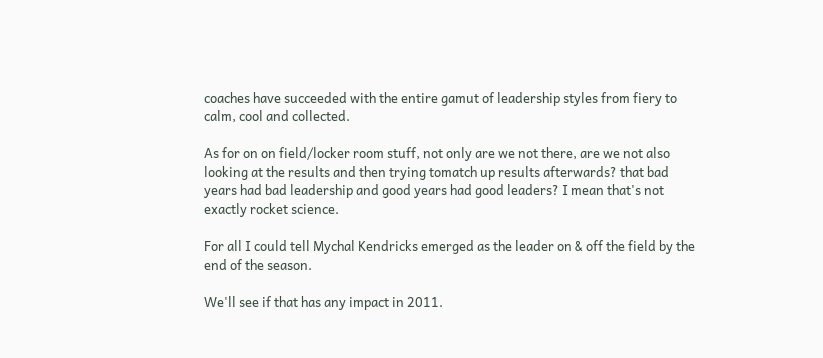coaches have succeeded with the entire gamut of leadership styles from fiery to calm, cool and collected.

As for on on field/locker room stuff, not only are we not there, are we not also looking at the results and then trying tomatch up results afterwards? that bad years had bad leadership and good years had good leaders? I mean that's not exactly rocket science.

For all I could tell Mychal Kendricks emerged as the leader on & off the field by the end of the season.

We'll see if that has any impact in 2011.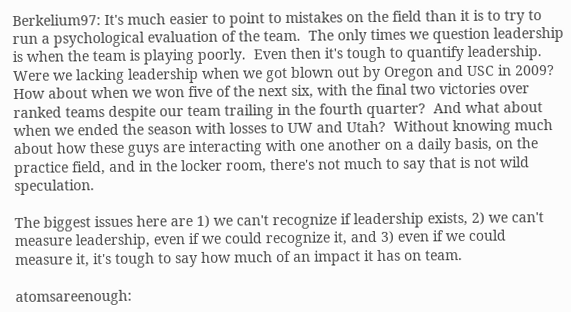Berkelium97: It's much easier to point to mistakes on the field than it is to try to run a psychological evaluation of the team.  The only times we question leadership is when the team is playing poorly.  Even then it's tough to quantify leadership.  Were we lacking leadership when we got blown out by Oregon and USC in 2009?  How about when we won five of the next six, with the final two victories over ranked teams despite our team trailing in the fourth quarter?  And what about when we ended the season with losses to UW and Utah?  Without knowing much about how these guys are interacting with one another on a daily basis, on the practice field, and in the locker room, there's not much to say that is not wild speculation.

The biggest issues here are 1) we can't recognize if leadership exists, 2) we can't measure leadership, even if we could recognize it, and 3) even if we could measure it, it's tough to say how much of an impact it has on team.

atomsareenough: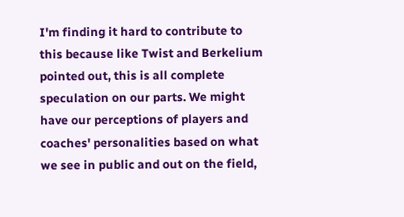I'm finding it hard to contribute to this because like Twist and Berkelium pointed out, this is all complete speculation on our parts. We might have our perceptions of players and coaches' personalities based on what we see in public and out on the field,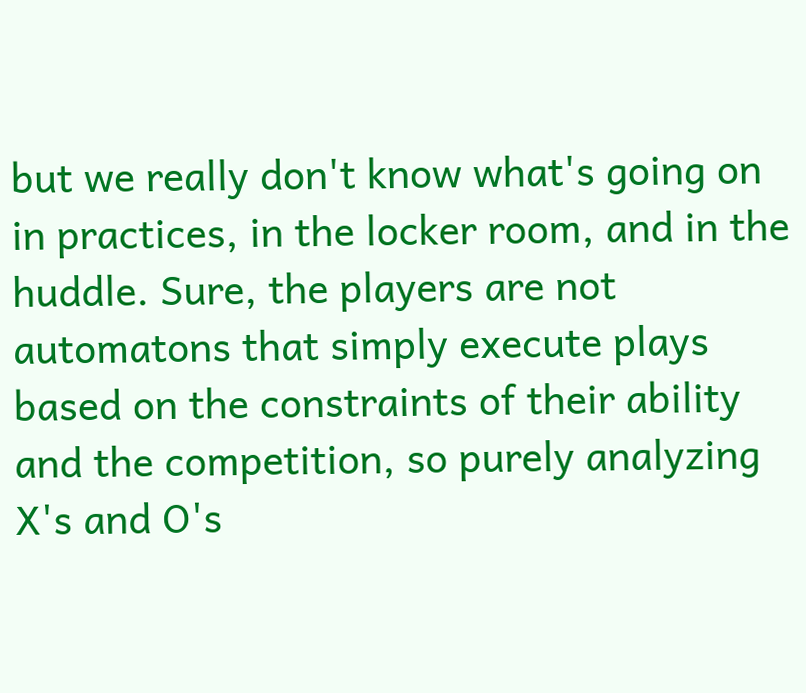but we really don't know what's going on in practices, in the locker room, and in the huddle. Sure, the players are not automatons that simply execute plays based on the constraints of their ability and the competition, so purely analyzing X's and O's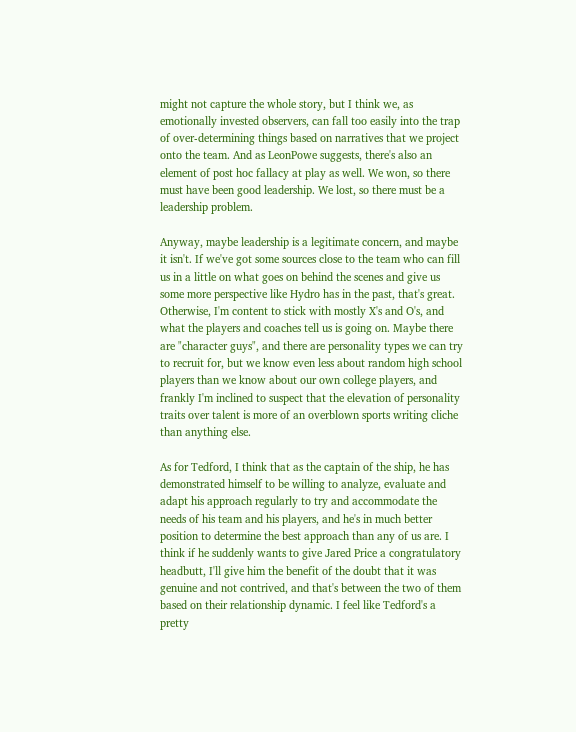might not capture the whole story, but I think we, as emotionally invested observers, can fall too easily into the trap of over-determining things based on narratives that we project onto the team. And as LeonPowe suggests, there's also an element of post hoc fallacy at play as well. We won, so there must have been good leadership. We lost, so there must be a leadership problem.

Anyway, maybe leadership is a legitimate concern, and maybe it isn't. If we've got some sources close to the team who can fill us in a little on what goes on behind the scenes and give us some more perspective like Hydro has in the past, that's great. Otherwise, I'm content to stick with mostly X's and O's, and what the players and coaches tell us is going on. Maybe there are "character guys", and there are personality types we can try to recruit for, but we know even less about random high school players than we know about our own college players, and frankly I'm inclined to suspect that the elevation of personality traits over talent is more of an overblown sports writing cliche than anything else.

As for Tedford, I think that as the captain of the ship, he has demonstrated himself to be willing to analyze, evaluate and adapt his approach regularly to try and accommodate the needs of his team and his players, and he's in much better position to determine the best approach than any of us are. I think if he suddenly wants to give Jared Price a congratulatory headbutt, I'll give him the benefit of the doubt that it was genuine and not contrived, and that's between the two of them based on their relationship dynamic. I feel like Tedford's a pretty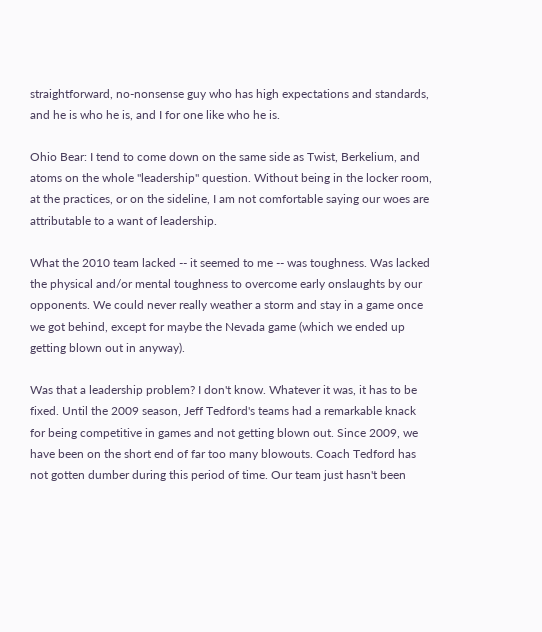straightforward, no-nonsense guy who has high expectations and standards, and he is who he is, and I for one like who he is.

Ohio Bear: I tend to come down on the same side as Twist, Berkelium, and atoms on the whole "leadership" question. Without being in the locker room, at the practices, or on the sideline, I am not comfortable saying our woes are attributable to a want of leadership.

What the 2010 team lacked -- it seemed to me -- was toughness. Was lacked the physical and/or mental toughness to overcome early onslaughts by our opponents. We could never really weather a storm and stay in a game once we got behind, except for maybe the Nevada game (which we ended up getting blown out in anyway).

Was that a leadership problem? I don't know. Whatever it was, it has to be fixed. Until the 2009 season, Jeff Tedford's teams had a remarkable knack for being competitive in games and not getting blown out. Since 2009, we have been on the short end of far too many blowouts. Coach Tedford has not gotten dumber during this period of time. Our team just hasn't been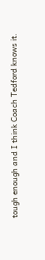tough enough and I think Coach Tedford knows it.